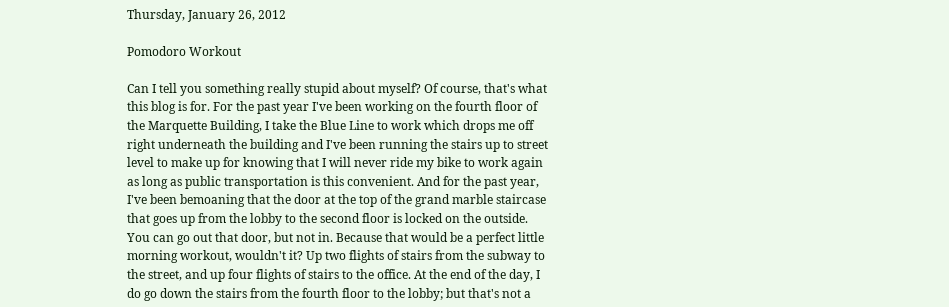Thursday, January 26, 2012

Pomodoro Workout

Can I tell you something really stupid about myself? Of course, that's what this blog is for. For the past year I've been working on the fourth floor of the Marquette Building, I take the Blue Line to work which drops me off right underneath the building and I've been running the stairs up to street level to make up for knowing that I will never ride my bike to work again as long as public transportation is this convenient. And for the past year, I've been bemoaning that the door at the top of the grand marble staircase that goes up from the lobby to the second floor is locked on the outside. You can go out that door, but not in. Because that would be a perfect little morning workout, wouldn't it? Up two flights of stairs from the subway to the street, and up four flights of stairs to the office. At the end of the day, I do go down the stairs from the fourth floor to the lobby; but that's not a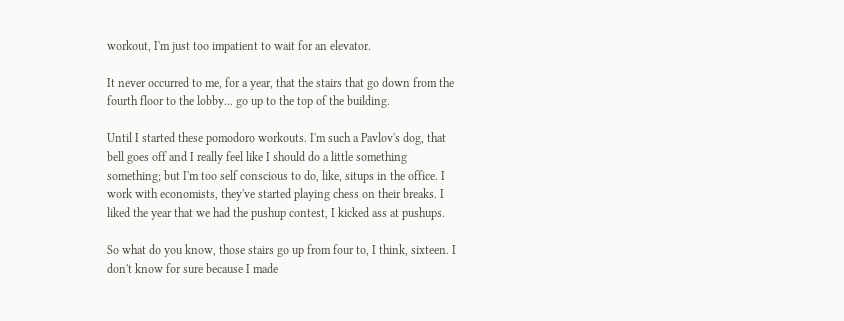workout, I'm just too impatient to wait for an elevator.

It never occurred to me, for a year, that the stairs that go down from the fourth floor to the lobby... go up to the top of the building.

Until I started these pomodoro workouts. I'm such a Pavlov's dog, that bell goes off and I really feel like I should do a little something something; but I'm too self conscious to do, like, situps in the office. I work with economists, they've started playing chess on their breaks. I liked the year that we had the pushup contest, I kicked ass at pushups.

So what do you know, those stairs go up from four to, I think, sixteen. I don't know for sure because I made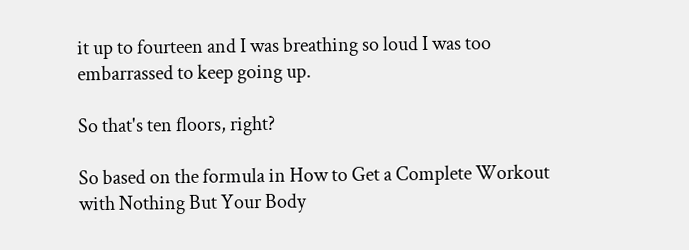it up to fourteen and I was breathing so loud I was too embarrassed to keep going up.

So that's ten floors, right?

So based on the formula in How to Get a Complete Workout with Nothing But Your Body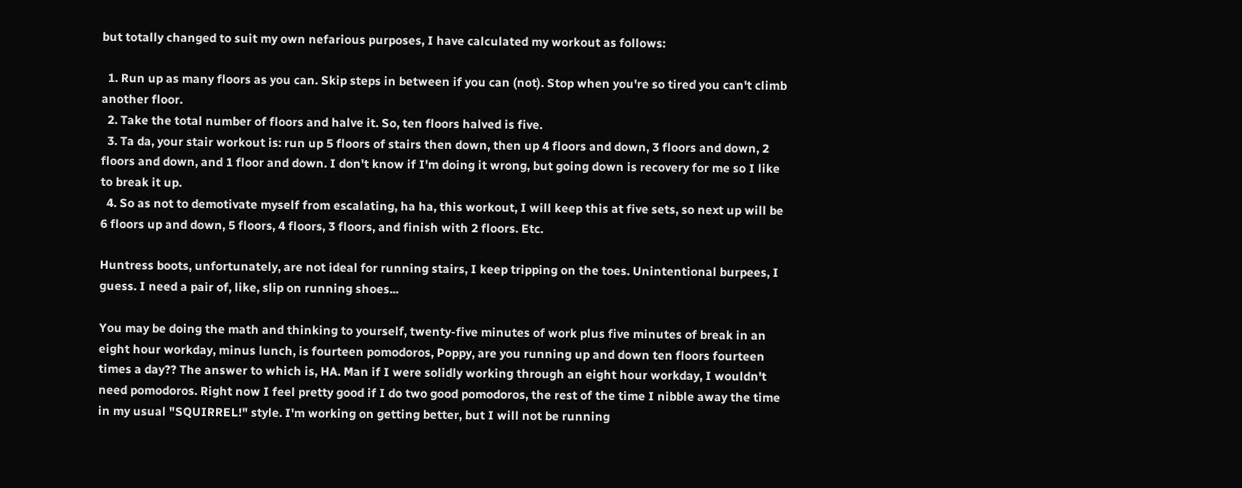but totally changed to suit my own nefarious purposes, I have calculated my workout as follows:

  1. Run up as many floors as you can. Skip steps in between if you can (not). Stop when you're so tired you can't climb another floor.
  2. Take the total number of floors and halve it. So, ten floors halved is five.
  3. Ta da, your stair workout is: run up 5 floors of stairs then down, then up 4 floors and down, 3 floors and down, 2 floors and down, and 1 floor and down. I don't know if I'm doing it wrong, but going down is recovery for me so I like to break it up.
  4. So as not to demotivate myself from escalating, ha ha, this workout, I will keep this at five sets, so next up will be 6 floors up and down, 5 floors, 4 floors, 3 floors, and finish with 2 floors. Etc.

Huntress boots, unfortunately, are not ideal for running stairs, I keep tripping on the toes. Unintentional burpees, I guess. I need a pair of, like, slip on running shoes...

You may be doing the math and thinking to yourself, twenty-five minutes of work plus five minutes of break in an eight hour workday, minus lunch, is fourteen pomodoros, Poppy, are you running up and down ten floors fourteen times a day?? The answer to which is, HA. Man if I were solidly working through an eight hour workday, I wouldn't need pomodoros. Right now I feel pretty good if I do two good pomodoros, the rest of the time I nibble away the time in my usual "SQUIRREL!" style. I'm working on getting better, but I will not be running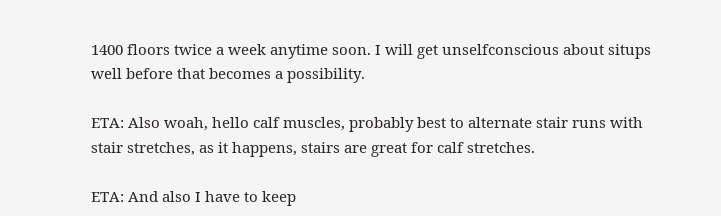1400 floors twice a week anytime soon. I will get unselfconscious about situps well before that becomes a possibility.

ETA: Also woah, hello calf muscles, probably best to alternate stair runs with stair stretches, as it happens, stairs are great for calf stretches.

ETA: And also I have to keep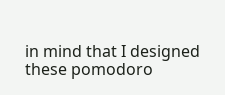in mind that I designed these pomodoro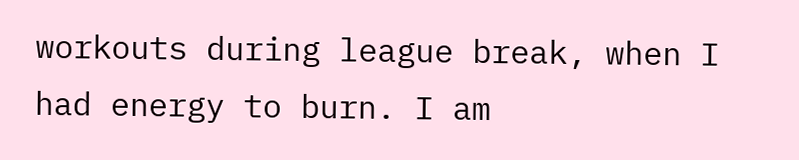workouts during league break, when I had energy to burn. I am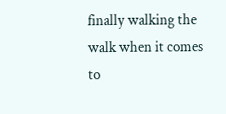finally walking the walk when it comes to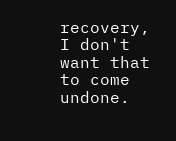recovery, I don't want that to come undone.